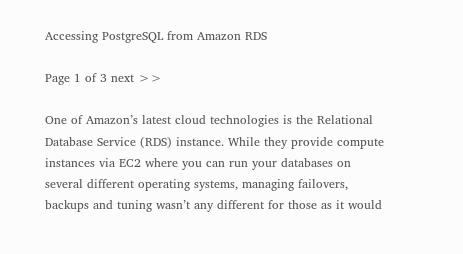Accessing PostgreSQL from Amazon RDS

Page 1 of 3 next >>

One of Amazon’s latest cloud technologies is the Relational Database Service (RDS) instance. While they provide compute instances via EC2 where you can run your databases on several different operating systems, managing failovers, backups and tuning wasn’t any different for those as it would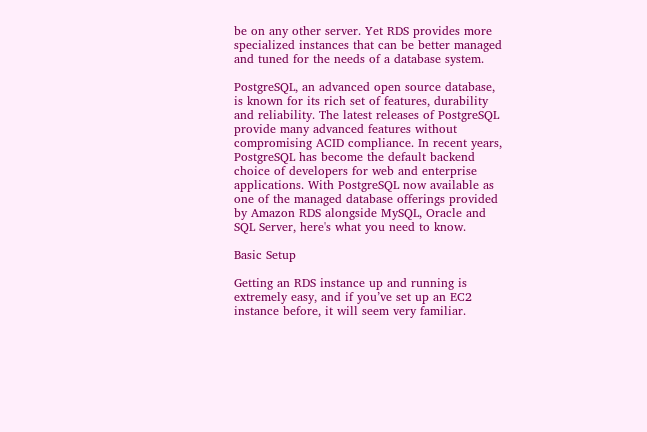be on any other server. Yet RDS provides more specialized instances that can be better managed and tuned for the needs of a database system.

PostgreSQL, an advanced open source database, is known for its rich set of features, durability and reliability. The latest releases of PostgreSQL provide many advanced features without compromising ACID compliance. In recent years, PostgreSQL has become the default backend choice of developers for web and enterprise applications. With PostgreSQL now available as one of the managed database offerings provided by Amazon RDS alongside MySQL, Oracle and SQL Server, here's what you need to know.

Basic Setup

Getting an RDS instance up and running is extremely easy, and if you’ve set up an EC2 instance before, it will seem very familiar.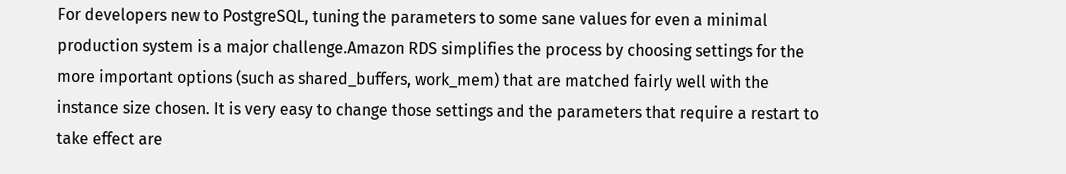For developers new to PostgreSQL, tuning the parameters to some sane values for even a minimal production system is a major challenge.Amazon RDS simplifies the process by choosing settings for the more important options (such as shared_buffers, work_mem) that are matched fairly well with the instance size chosen. It is very easy to change those settings and the parameters that require a restart to take effect are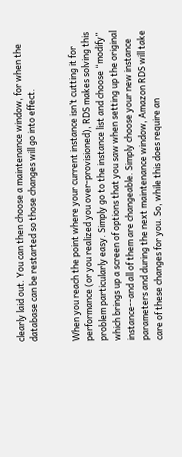clearly laid out. You can then choose a maintenance window, for when the database can be restarted so those changes will go into effect.


When you reach the point where your current instance isn’t cutting it for performance (or you realized you over-provisioned), RDS makes solving this problem particularly easy. Simply go to the instance list and choose “modify” which brings up a screen of options that you saw when setting up the original instance--and all of them are changeable. Simply choose your new instance parameters and during the next maintenance window, Amazon RDS will take care of these changes for you. So, while this does require an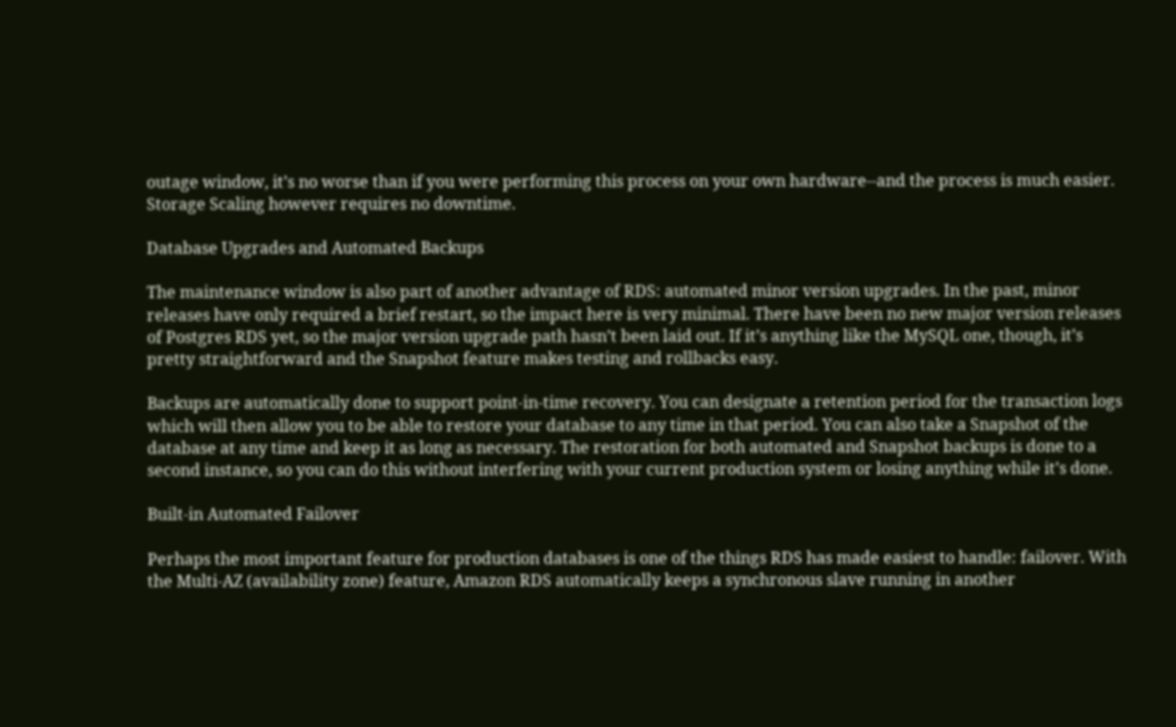outage window, it’s no worse than if you were performing this process on your own hardware--and the process is much easier. Storage Scaling however requires no downtime.

Database Upgrades and Automated Backups

The maintenance window is also part of another advantage of RDS: automated minor version upgrades. In the past, minor releases have only required a brief restart, so the impact here is very minimal. There have been no new major version releases of Postgres RDS yet, so the major version upgrade path hasn’t been laid out. If it’s anything like the MySQL one, though, it’s pretty straightforward and the Snapshot feature makes testing and rollbacks easy.

Backups are automatically done to support point-in-time recovery. You can designate a retention period for the transaction logs which will then allow you to be able to restore your database to any time in that period. You can also take a Snapshot of the database at any time and keep it as long as necessary. The restoration for both automated and Snapshot backups is done to a second instance, so you can do this without interfering with your current production system or losing anything while it’s done.

Built-in Automated Failover

Perhaps the most important feature for production databases is one of the things RDS has made easiest to handle: failover. With the Multi-AZ (availability zone) feature, Amazon RDS automatically keeps a synchronous slave running in another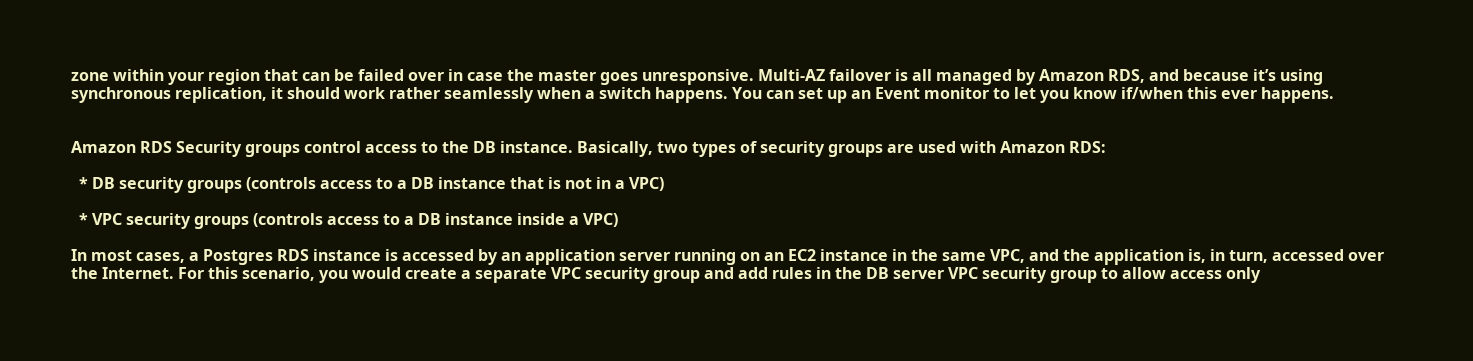zone within your region that can be failed over in case the master goes unresponsive. Multi-AZ failover is all managed by Amazon RDS, and because it’s using synchronous replication, it should work rather seamlessly when a switch happens. You can set up an Event monitor to let you know if/when this ever happens.


Amazon RDS Security groups control access to the DB instance. Basically, two types of security groups are used with Amazon RDS:

  * DB security groups (controls access to a DB instance that is not in a VPC)

  * VPC security groups (controls access to a DB instance inside a VPC)

In most cases, a Postgres RDS instance is accessed by an application server running on an EC2 instance in the same VPC, and the application is, in turn, accessed over the Internet. For this scenario, you would create a separate VPC security group and add rules in the DB server VPC security group to allow access only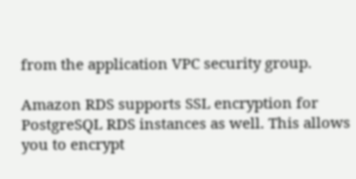from the application VPC security group.

Amazon RDS supports SSL encryption for PostgreSQL RDS instances as well. This allows you to encrypt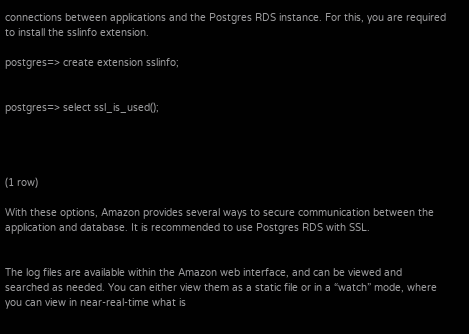connections between applications and the Postgres RDS instance. For this, you are required to install the sslinfo extension.

postgres=> create extension sslinfo;


postgres=> select ssl_is_used();




(1 row)

With these options, Amazon provides several ways to secure communication between the application and database. It is recommended to use Postgres RDS with SSL.


The log files are available within the Amazon web interface, and can be viewed and searched as needed. You can either view them as a static file or in a “watch” mode, where you can view in near-real-time what is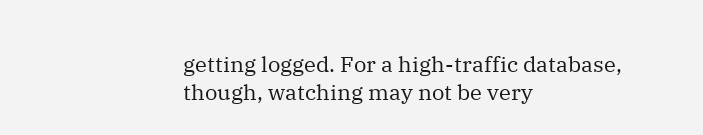getting logged. For a high-traffic database, though, watching may not be very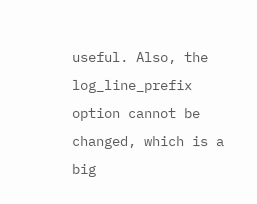useful. Also, the log_line_prefix option cannot be changed, which is a big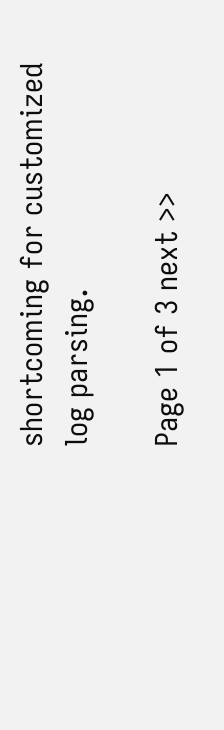shortcoming for customized log parsing.

Page 1 of 3 next >>